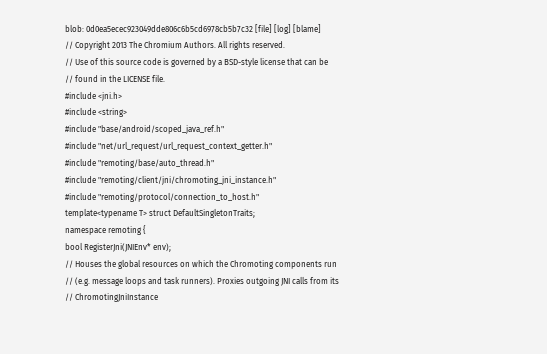blob: 0d0ea5ecec923049dde806c6b5cd6978cb5b7c32 [file] [log] [blame]
// Copyright 2013 The Chromium Authors. All rights reserved.
// Use of this source code is governed by a BSD-style license that can be
// found in the LICENSE file.
#include <jni.h>
#include <string>
#include "base/android/scoped_java_ref.h"
#include "net/url_request/url_request_context_getter.h"
#include "remoting/base/auto_thread.h"
#include "remoting/client/jni/chromoting_jni_instance.h"
#include "remoting/protocol/connection_to_host.h"
template<typename T> struct DefaultSingletonTraits;
namespace remoting {
bool RegisterJni(JNIEnv* env);
// Houses the global resources on which the Chromoting components run
// (e.g. message loops and task runners). Proxies outgoing JNI calls from its
// ChromotingJniInstance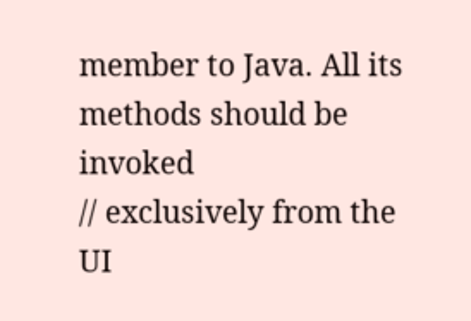member to Java. All its methods should be invoked
// exclusively from the UI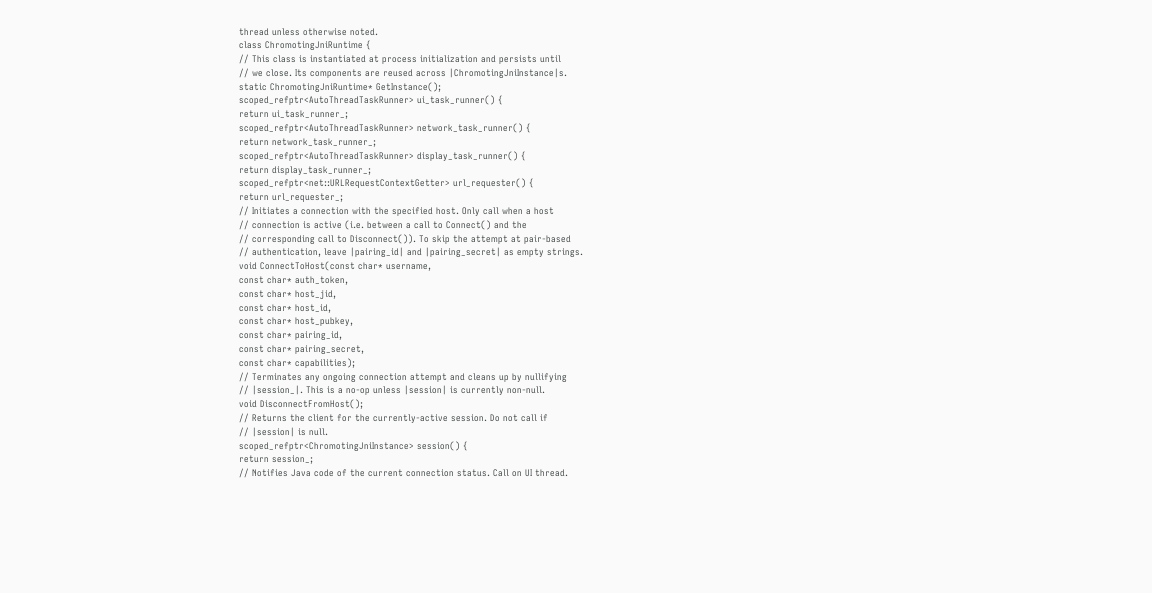thread unless otherwise noted.
class ChromotingJniRuntime {
// This class is instantiated at process initialization and persists until
// we close. Its components are reused across |ChromotingJniInstance|s.
static ChromotingJniRuntime* GetInstance();
scoped_refptr<AutoThreadTaskRunner> ui_task_runner() {
return ui_task_runner_;
scoped_refptr<AutoThreadTaskRunner> network_task_runner() {
return network_task_runner_;
scoped_refptr<AutoThreadTaskRunner> display_task_runner() {
return display_task_runner_;
scoped_refptr<net::URLRequestContextGetter> url_requester() {
return url_requester_;
// Initiates a connection with the specified host. Only call when a host
// connection is active (i.e. between a call to Connect() and the
// corresponding call to Disconnect()). To skip the attempt at pair-based
// authentication, leave |pairing_id| and |pairing_secret| as empty strings.
void ConnectToHost(const char* username,
const char* auth_token,
const char* host_jid,
const char* host_id,
const char* host_pubkey,
const char* pairing_id,
const char* pairing_secret,
const char* capabilities);
// Terminates any ongoing connection attempt and cleans up by nullifying
// |session_|. This is a no-op unless |session| is currently non-null.
void DisconnectFromHost();
// Returns the client for the currently-active session. Do not call if
// |session| is null.
scoped_refptr<ChromotingJniInstance> session() {
return session_;
// Notifies Java code of the current connection status. Call on UI thread.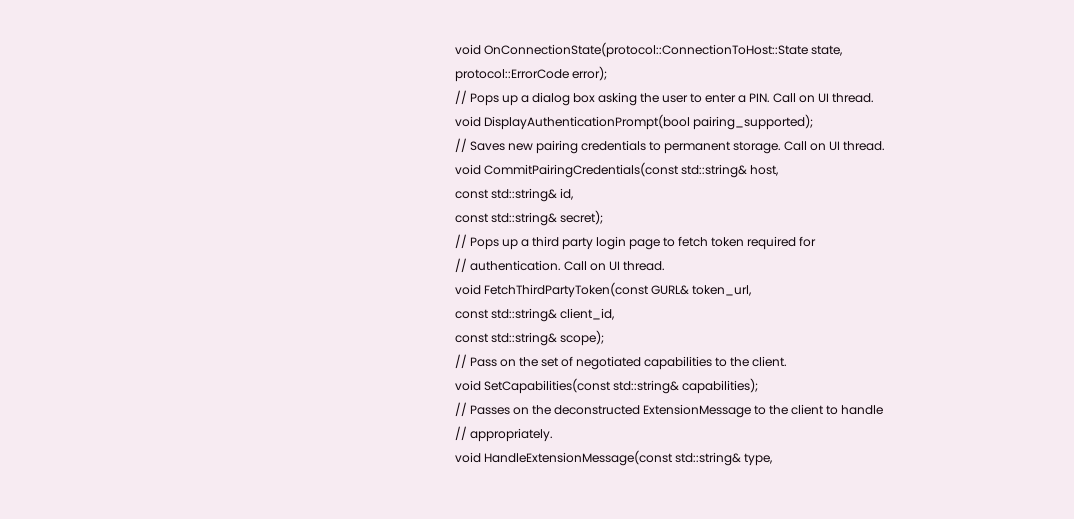void OnConnectionState(protocol::ConnectionToHost::State state,
protocol::ErrorCode error);
// Pops up a dialog box asking the user to enter a PIN. Call on UI thread.
void DisplayAuthenticationPrompt(bool pairing_supported);
// Saves new pairing credentials to permanent storage. Call on UI thread.
void CommitPairingCredentials(const std::string& host,
const std::string& id,
const std::string& secret);
// Pops up a third party login page to fetch token required for
// authentication. Call on UI thread.
void FetchThirdPartyToken(const GURL& token_url,
const std::string& client_id,
const std::string& scope);
// Pass on the set of negotiated capabilities to the client.
void SetCapabilities(const std::string& capabilities);
// Passes on the deconstructed ExtensionMessage to the client to handle
// appropriately.
void HandleExtensionMessage(const std::string& type,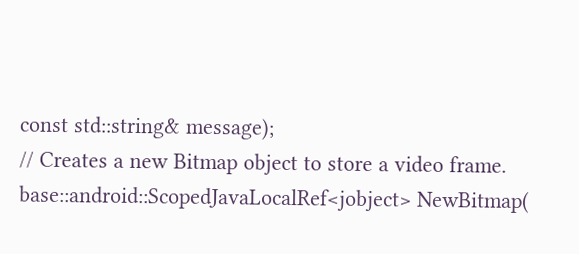const std::string& message);
// Creates a new Bitmap object to store a video frame.
base::android::ScopedJavaLocalRef<jobject> NewBitmap(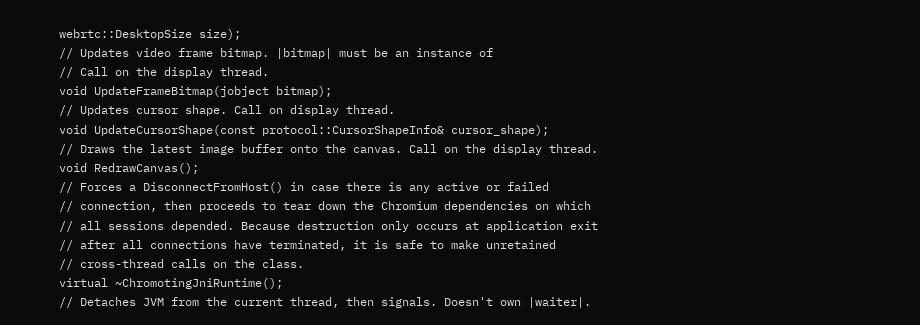webrtc::DesktopSize size);
// Updates video frame bitmap. |bitmap| must be an instance of
// Call on the display thread.
void UpdateFrameBitmap(jobject bitmap);
// Updates cursor shape. Call on display thread.
void UpdateCursorShape(const protocol::CursorShapeInfo& cursor_shape);
// Draws the latest image buffer onto the canvas. Call on the display thread.
void RedrawCanvas();
// Forces a DisconnectFromHost() in case there is any active or failed
// connection, then proceeds to tear down the Chromium dependencies on which
// all sessions depended. Because destruction only occurs at application exit
// after all connections have terminated, it is safe to make unretained
// cross-thread calls on the class.
virtual ~ChromotingJniRuntime();
// Detaches JVM from the current thread, then signals. Doesn't own |waiter|.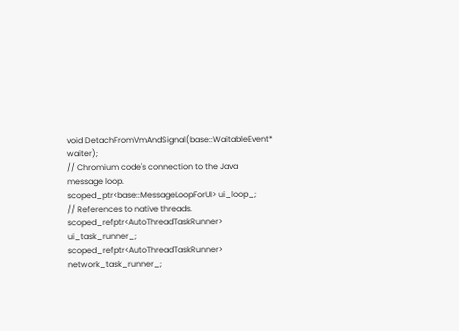void DetachFromVmAndSignal(base::WaitableEvent* waiter);
// Chromium code's connection to the Java message loop.
scoped_ptr<base::MessageLoopForUI> ui_loop_;
// References to native threads.
scoped_refptr<AutoThreadTaskRunner> ui_task_runner_;
scoped_refptr<AutoThreadTaskRunner> network_task_runner_;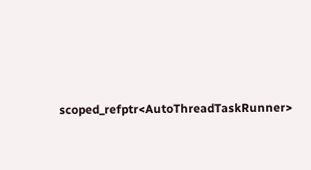scoped_refptr<AutoThreadTaskRunner>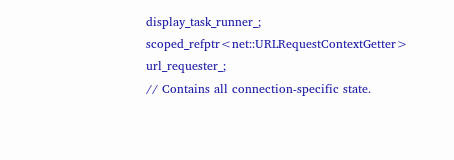display_task_runner_;
scoped_refptr<net::URLRequestContextGetter> url_requester_;
// Contains all connection-specific state.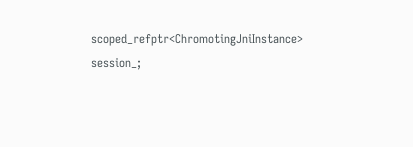scoped_refptr<ChromotingJniInstance> session_;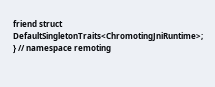friend struct DefaultSingletonTraits<ChromotingJniRuntime>;
} // namespace remoting